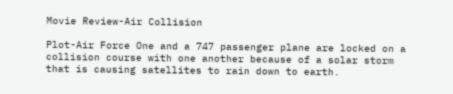Movie Review-Air Collision

Plot-Air Force One and a 747 passenger plane are locked on a collision course with one another because of a solar storm that is causing satellites to rain down to earth.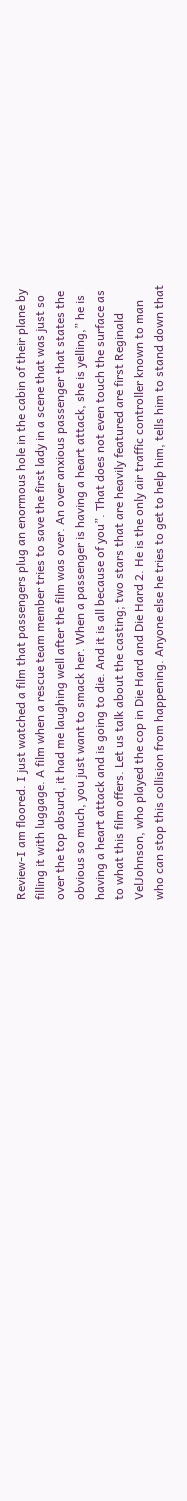Review-I am floored. I just watched a film that passengers plug an enormous hole in the cabin of their plane by filling it with luggage. A film when a rescue team member tries to save the first lady in a scene that was just so over the top absurd, it had me laughing well after the film was over. An over anxious passenger that states the obvious so much, you just want to smack her. When a passenger is having a heart attack, she is yelling,” he is having a heart attack and is going to die. And it is all because of you”. That does not even touch the surface as to what this film offers. Let us talk about the casting; two stars that are heavily featured are first Reginald VelJohnson, who played the cop in Die Hard and Die Hard 2. He is the only air traffic controller known to man who can stop this collision from happening. Anyone else he tries to get to help him, tells him to stand down that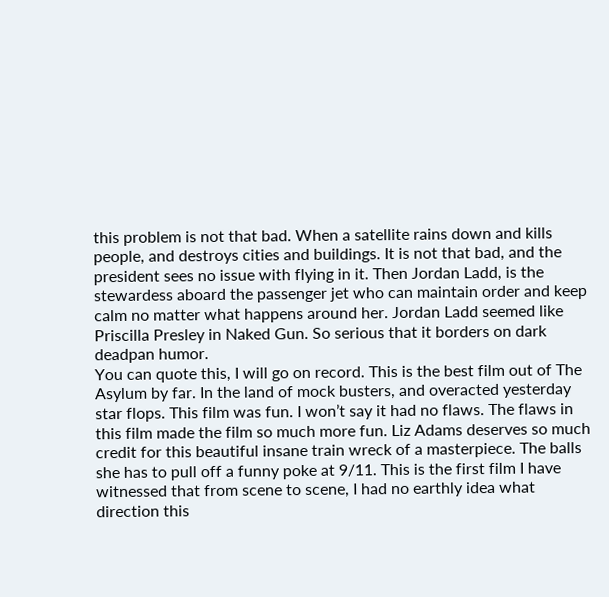this problem is not that bad. When a satellite rains down and kills people, and destroys cities and buildings. It is not that bad, and the president sees no issue with flying in it. Then Jordan Ladd, is the stewardess aboard the passenger jet who can maintain order and keep calm no matter what happens around her. Jordan Ladd seemed like Priscilla Presley in Naked Gun. So serious that it borders on dark deadpan humor.
You can quote this, I will go on record. This is the best film out of The Asylum by far. In the land of mock busters, and overacted yesterday star flops. This film was fun. I won’t say it had no flaws. The flaws in this film made the film so much more fun. Liz Adams deserves so much credit for this beautiful insane train wreck of a masterpiece. The balls she has to pull off a funny poke at 9/11. This is the first film I have witnessed that from scene to scene, I had no earthly idea what direction this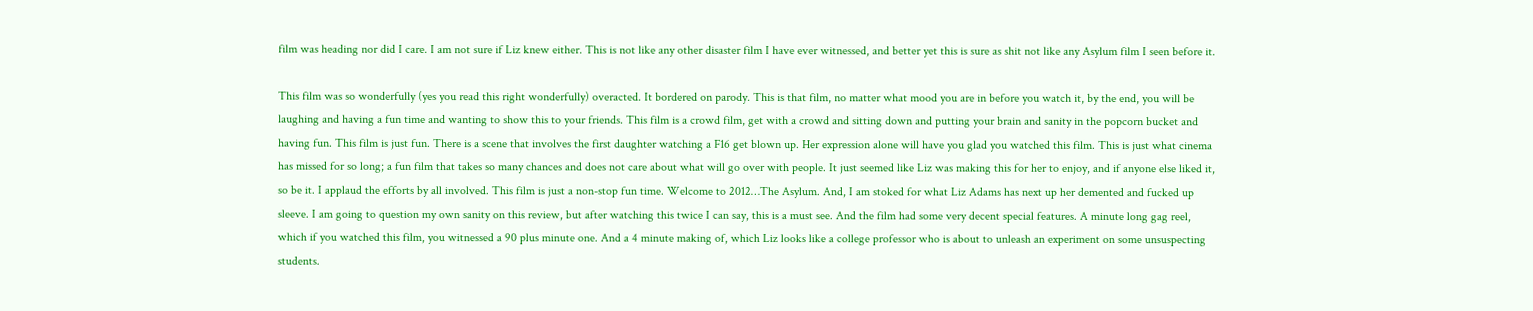film was heading nor did I care. I am not sure if Liz knew either. This is not like any other disaster film I have ever witnessed, and better yet this is sure as shit not like any Asylum film I seen before it.

This film was so wonderfully (yes you read this right wonderfully) overacted. It bordered on parody. This is that film, no matter what mood you are in before you watch it, by the end, you will be laughing and having a fun time and wanting to show this to your friends. This film is a crowd film, get with a crowd and sitting down and putting your brain and sanity in the popcorn bucket and having fun. This film is just fun. There is a scene that involves the first daughter watching a F16 get blown up. Her expression alone will have you glad you watched this film. This is just what cinema has missed for so long; a fun film that takes so many chances and does not care about what will go over with people. It just seemed like Liz was making this for her to enjoy, and if anyone else liked it, so be it. I applaud the efforts by all involved. This film is just a non-stop fun time. Welcome to 2012…The Asylum. And, I am stoked for what Liz Adams has next up her demented and fucked up sleeve. I am going to question my own sanity on this review, but after watching this twice I can say, this is a must see. And the film had some very decent special features. A minute long gag reel, which if you watched this film, you witnessed a 90 plus minute one. And a 4 minute making of, which Liz looks like a college professor who is about to unleash an experiment on some unsuspecting students.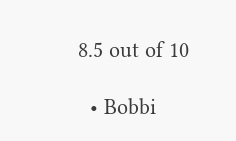8.5 out of 10

  • Bobbi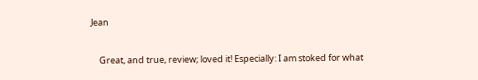Jean

    Great, and true, review; loved it! Especially: I am stoked for what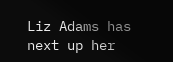Liz Adams has next up her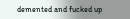demented and fucked up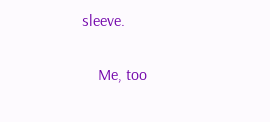sleeve.

    Me, too